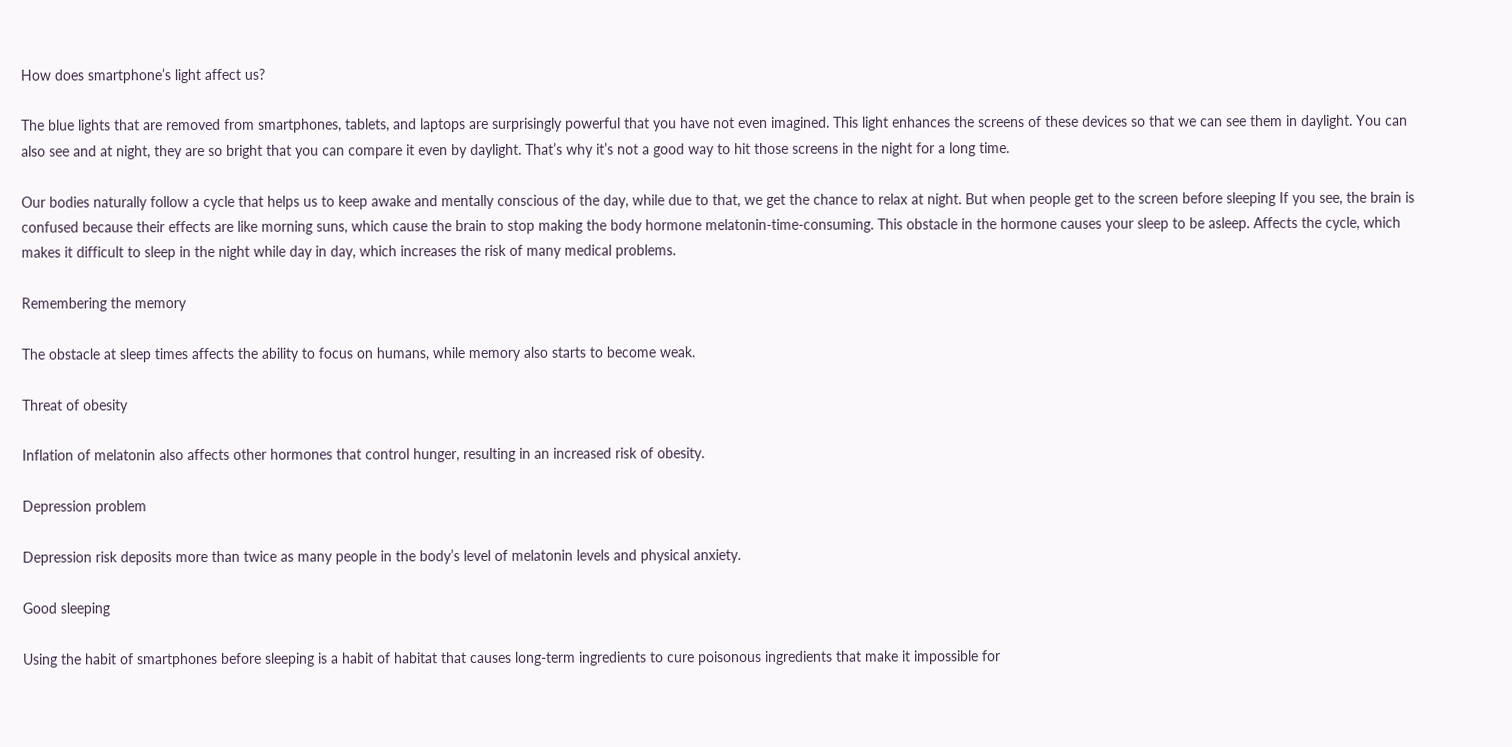How does smartphone’s light affect us?

The blue lights that are removed from smartphones, tablets, and laptops are surprisingly powerful that you have not even imagined. This light enhances the screens of these devices so that we can see them in daylight. You can also see and at night, they are so bright that you can compare it even by daylight. That’s why it’s not a good way to hit those screens in the night for a long time.

Our bodies naturally follow a cycle that helps us to keep awake and mentally conscious of the day, while due to that, we get the chance to relax at night. But when people get to the screen before sleeping If you see, the brain is confused because their effects are like morning suns, which cause the brain to stop making the body hormone melatonin-time-consuming. This obstacle in the hormone causes your sleep to be asleep. Affects the cycle, which makes it difficult to sleep in the night while day in day, which increases the risk of many medical problems.

Remembering the memory

The obstacle at sleep times affects the ability to focus on humans, while memory also starts to become weak.

Threat of obesity

Inflation of melatonin also affects other hormones that control hunger, resulting in an increased risk of obesity.

Depression problem

Depression risk deposits more than twice as many people in the body’s level of melatonin levels and physical anxiety.

Good sleeping

Using the habit of smartphones before sleeping is a habit of habitat that causes long-term ingredients to cure poisonous ingredients that make it impossible for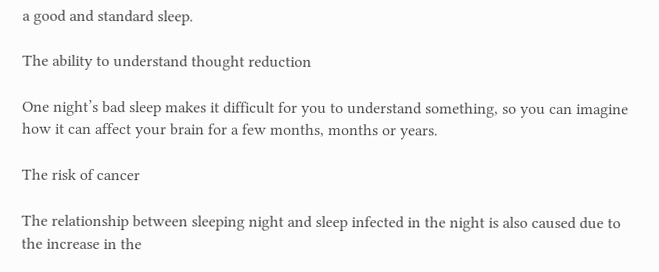a good and standard sleep.

The ability to understand thought reduction

One night’s bad sleep makes it difficult for you to understand something, so you can imagine how it can affect your brain for a few months, months or years.

The risk of cancer

The relationship between sleeping night and sleep infected in the night is also caused due to the increase in the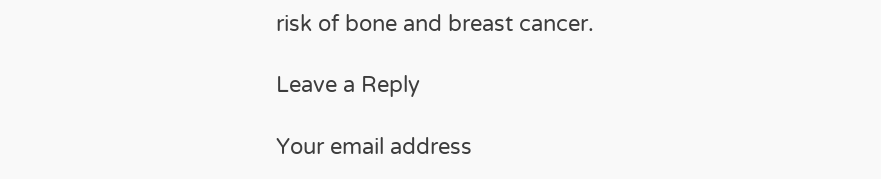risk of bone and breast cancer.

Leave a Reply

Your email address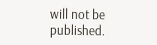will not be published.